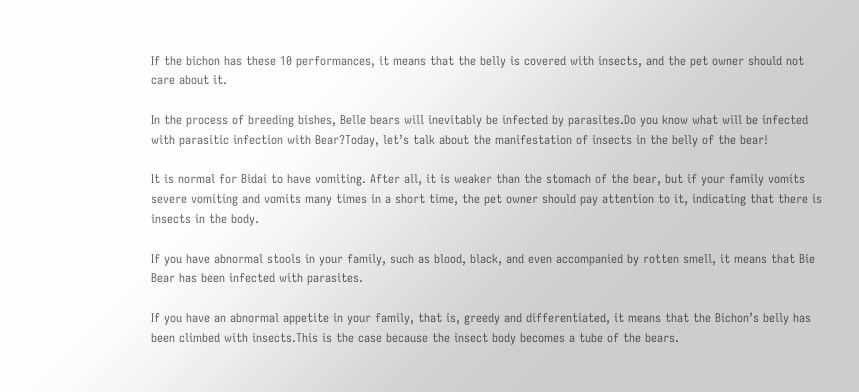If the bichon has these 10 performances, it means that the belly is covered with insects, and the pet owner should not care about it.

In the process of breeding bishes, Belle bears will inevitably be infected by parasites.Do you know what will be infected with parasitic infection with Bear?Today, let’s talk about the manifestation of insects in the belly of the bear!

It is normal for Bidai to have vomiting. After all, it is weaker than the stomach of the bear, but if your family vomits severe vomiting and vomits many times in a short time, the pet owner should pay attention to it, indicating that there is insects in the body.

If you have abnormal stools in your family, such as blood, black, and even accompanied by rotten smell, it means that Bie Bear has been infected with parasites.

If you have an abnormal appetite in your family, that is, greedy and differentiated, it means that the Bichon’s belly has been climbed with insects.This is the case because the insect body becomes a tube of the bears.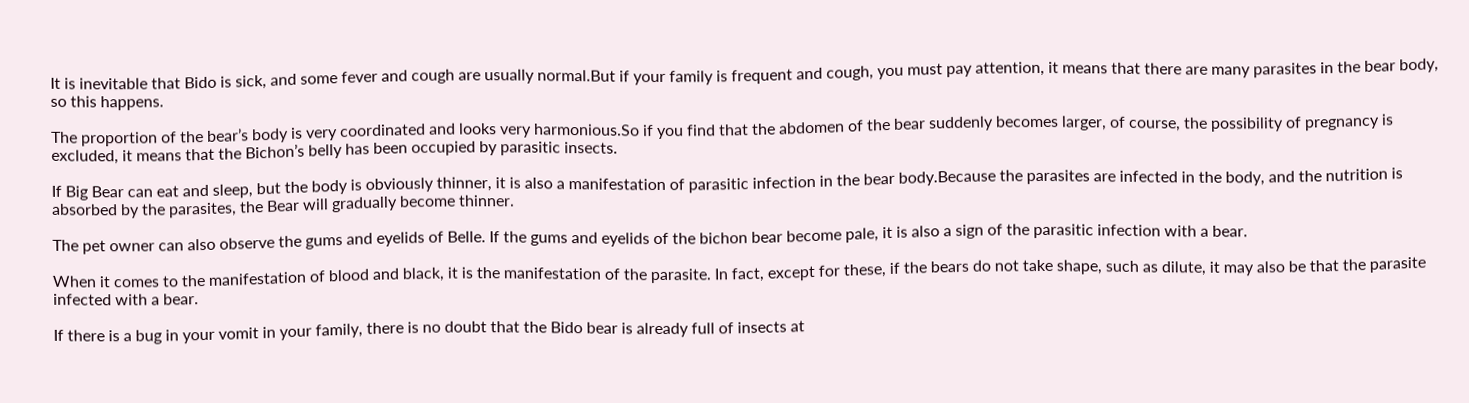It is inevitable that Bido is sick, and some fever and cough are usually normal.But if your family is frequent and cough, you must pay attention, it means that there are many parasites in the bear body, so this happens.

The proportion of the bear’s body is very coordinated and looks very harmonious.So if you find that the abdomen of the bear suddenly becomes larger, of course, the possibility of pregnancy is excluded, it means that the Bichon’s belly has been occupied by parasitic insects.

If Big Bear can eat and sleep, but the body is obviously thinner, it is also a manifestation of parasitic infection in the bear body.Because the parasites are infected in the body, and the nutrition is absorbed by the parasites, the Bear will gradually become thinner.

The pet owner can also observe the gums and eyelids of Belle. If the gums and eyelids of the bichon bear become pale, it is also a sign of the parasitic infection with a bear.

When it comes to the manifestation of blood and black, it is the manifestation of the parasite. In fact, except for these, if the bears do not take shape, such as dilute, it may also be that the parasite infected with a bear.

If there is a bug in your vomit in your family, there is no doubt that the Bido bear is already full of insects at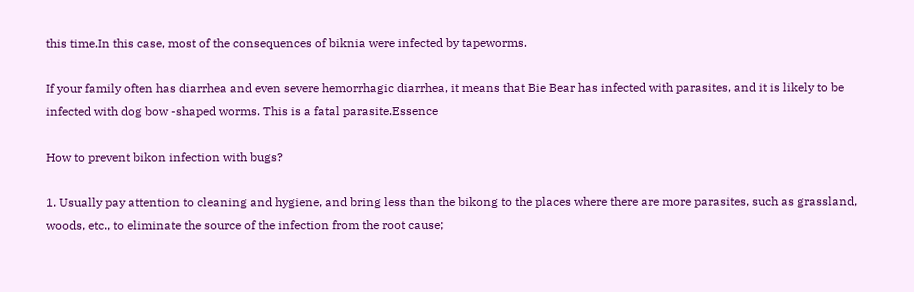this time.In this case, most of the consequences of biknia were infected by tapeworms.

If your family often has diarrhea and even severe hemorrhagic diarrhea, it means that Bie Bear has infected with parasites, and it is likely to be infected with dog bow -shaped worms. This is a fatal parasite.Essence

How to prevent bikon infection with bugs?

1. Usually pay attention to cleaning and hygiene, and bring less than the bikong to the places where there are more parasites, such as grassland, woods, etc., to eliminate the source of the infection from the root cause;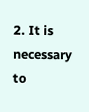2. It is necessary to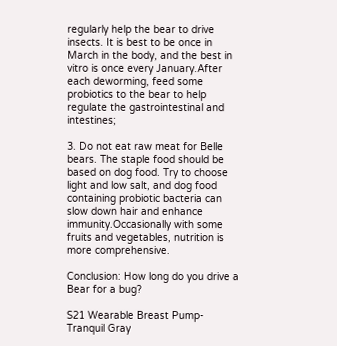regularly help the bear to drive insects. It is best to be once in March in the body, and the best in vitro is once every January.After each deworming, feed some probiotics to the bear to help regulate the gastrointestinal and intestines;

3. Do not eat raw meat for Belle bears. The staple food should be based on dog food. Try to choose light and low salt, and dog food containing probiotic bacteria can slow down hair and enhance immunity.Occasionally with some fruits and vegetables, nutrition is more comprehensive.

Conclusion: How long do you drive a Bear for a bug?

S21 Wearable Breast Pump-Tranquil Gray